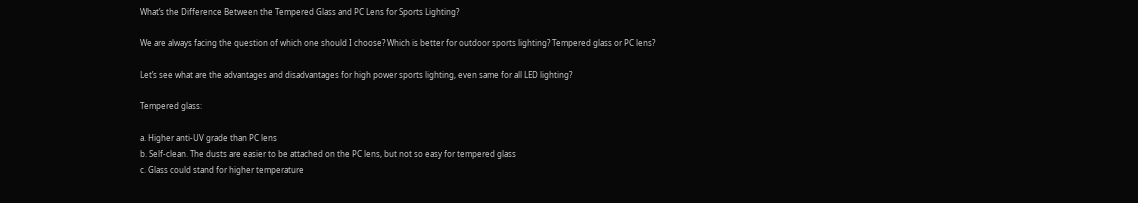What’s the Difference Between the Tempered Glass and PC Lens for Sports Lighting?

We are always facing the question of which one should I choose? Which is better for outdoor sports lighting? Tempered glass or PC lens?

Let’s see what are the advantages and disadvantages for high power sports lighting, even same for all LED lighting?

Tempered glass:

a. Higher anti-UV grade than PC lens
b. Self-clean. The dusts are easier to be attached on the PC lens, but not so easy for tempered glass
c. Glass could stand for higher temperature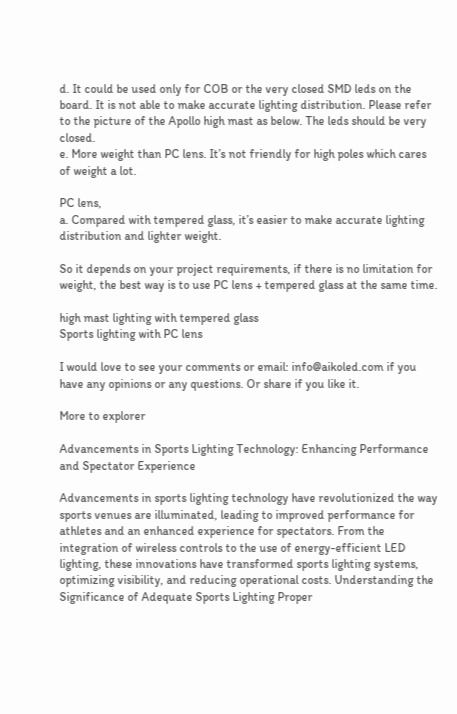d. It could be used only for COB or the very closed SMD leds on the board. It is not able to make accurate lighting distribution. Please refer to the picture of the Apollo high mast as below. The leds should be very closed.
e. More weight than PC lens. It’s not friendly for high poles which cares of weight a lot.

PC lens,
a. Compared with tempered glass, it’s easier to make accurate lighting distribution and lighter weight.

So it depends on your project requirements, if there is no limitation for weight, the best way is to use PC lens + tempered glass at the same time.

high mast lighting with tempered glass
Sports lighting with PC lens

I would love to see your comments or email: info@aikoled.com if you have any opinions or any questions. Or share if you like it.

More to explorer

Advancements in Sports Lighting Technology: Enhancing Performance and Spectator Experience

Advancements in sports lighting technology have revolutionized the way sports venues are illuminated, leading to improved performance for athletes and an enhanced experience for spectators. From the integration of wireless controls to the use of energy-efficient LED lighting, these innovations have transformed sports lighting systems, optimizing visibility, and reducing operational costs. Understanding the Significance of Adequate Sports Lighting Proper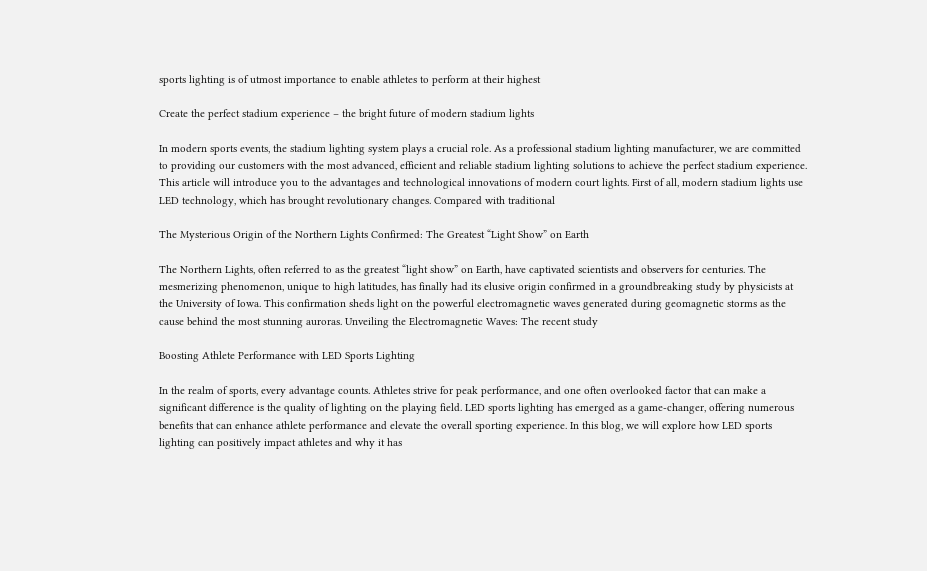sports lighting is of utmost importance to enable athletes to perform at their highest

Create the perfect stadium experience – the bright future of modern stadium lights

In modern sports events, the stadium lighting system plays a crucial role. As a professional stadium lighting manufacturer, we are committed to providing our customers with the most advanced, efficient and reliable stadium lighting solutions to achieve the perfect stadium experience. This article will introduce you to the advantages and technological innovations of modern court lights. First of all, modern stadium lights use LED technology, which has brought revolutionary changes. Compared with traditional

The Mysterious Origin of the Northern Lights Confirmed: The Greatest “Light Show” on Earth

The Northern Lights, often referred to as the greatest “light show” on Earth, have captivated scientists and observers for centuries. The mesmerizing phenomenon, unique to high latitudes, has finally had its elusive origin confirmed in a groundbreaking study by physicists at the University of Iowa. This confirmation sheds light on the powerful electromagnetic waves generated during geomagnetic storms as the cause behind the most stunning auroras. Unveiling the Electromagnetic Waves: The recent study

Boosting Athlete Performance with LED Sports Lighting

In the realm of sports, every advantage counts. Athletes strive for peak performance, and one often overlooked factor that can make a significant difference is the quality of lighting on the playing field. LED sports lighting has emerged as a game-changer, offering numerous benefits that can enhance athlete performance and elevate the overall sporting experience. In this blog, we will explore how LED sports lighting can positively impact athletes and why it has